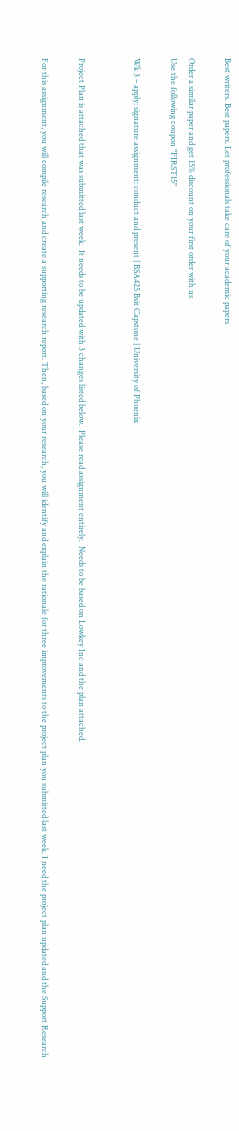Best writers. Best papers. Let professionals take care of your academic papers

Order a similar paper and get 15% discount on your first order with us
Use the following coupon "FIRST15"

Wk 3 – apply: signature assignment: conduct and present | BSA425 Bsit Capstone | University of Phoenix


Project Plan is attached that was submitted last week.  It needs to be updated with 3 changes listed below.  Please read assignment entirely.  Needs to be based on Lowkey Inc and the plan attached.

For this assignment, you will compile research and create a supporting research report. Then, based on your research, you will identify and explain the rationale for three improvements to the project plan you submitted last week. I need the project plan updated and the Support Research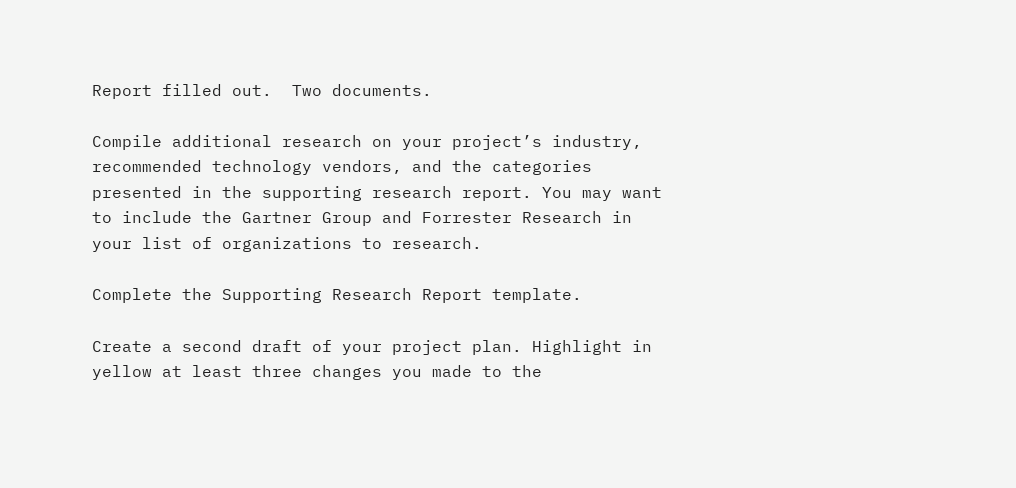Report filled out.  Two documents.

Compile additional research on your project’s industry, recommended technology vendors, and the categories presented in the supporting research report. You may want to include the Gartner Group and Forrester Research in your list of organizations to research.

Complete the Supporting Research Report template.

Create a second draft of your project plan. Highlight in yellow at least three changes you made to the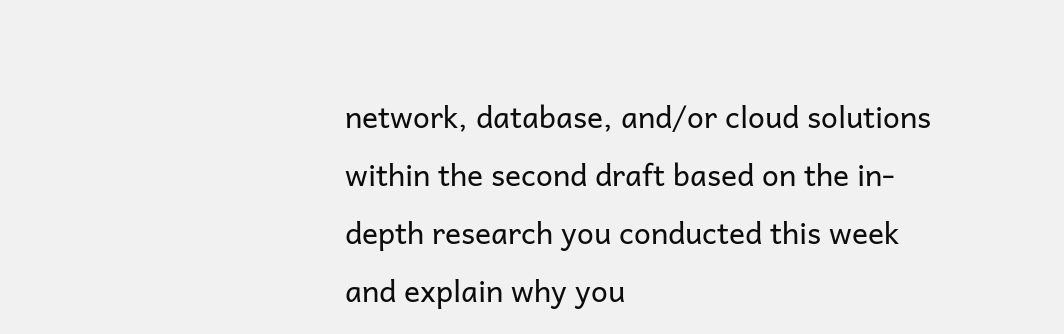network, database, and/or cloud solutions within the second draft based on the in-depth research you conducted this week and explain why you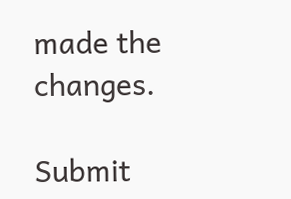made the changes.

Submit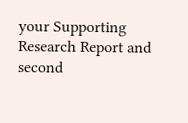your Supporting Research Report and second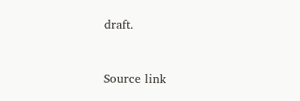draft.


Source link